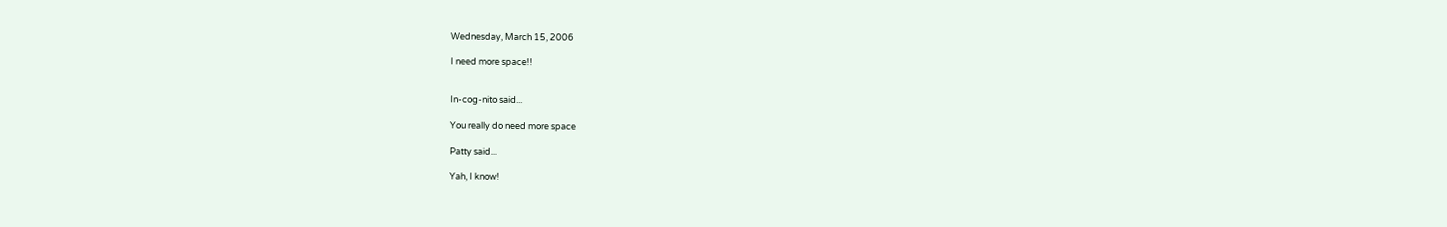Wednesday, March 15, 2006

I need more space!!


In-cog-nito said...

You really do need more space

Patty said...

Yah, I know!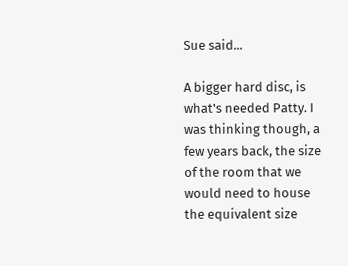Sue said...

A bigger hard disc, is what's needed Patty. I was thinking though, a few years back, the size of the room that we would need to house the equivalent size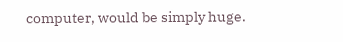computer, would be simply huge.